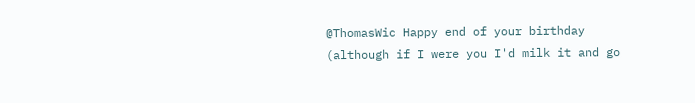@ThomasWic Happy end of your birthday (although if I were you I'd milk it and go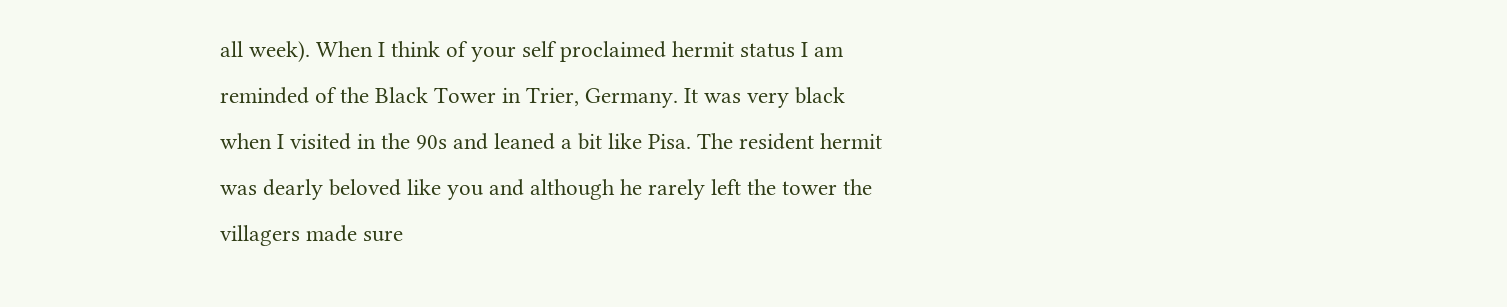all week). When I think of your self proclaimed hermit status I am reminded of the Black Tower in Trier, Germany. It was very black when I visited in the 90s and leaned a bit like Pisa. The resident hermit was dearly beloved like you and although he rarely left the tower the villagers made sure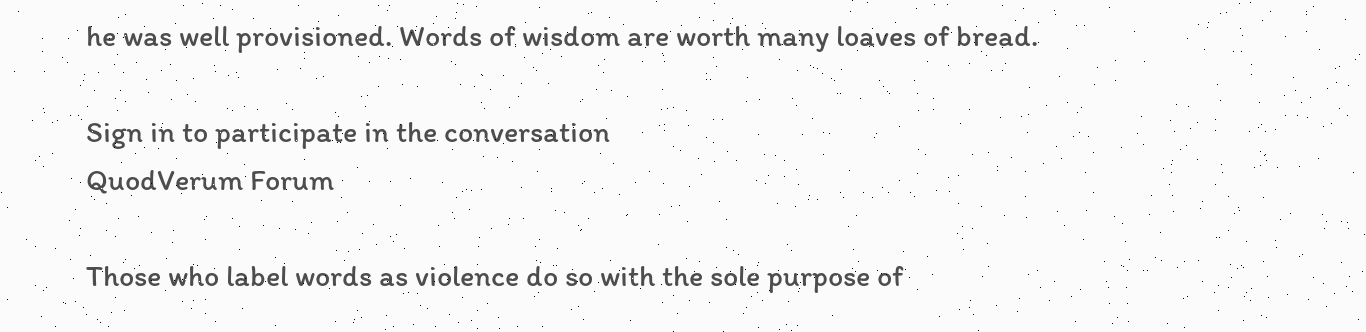he was well provisioned. Words of wisdom are worth many loaves of bread.

Sign in to participate in the conversation
QuodVerum Forum

Those who label words as violence do so with the sole purpose of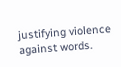justifying violence against words.